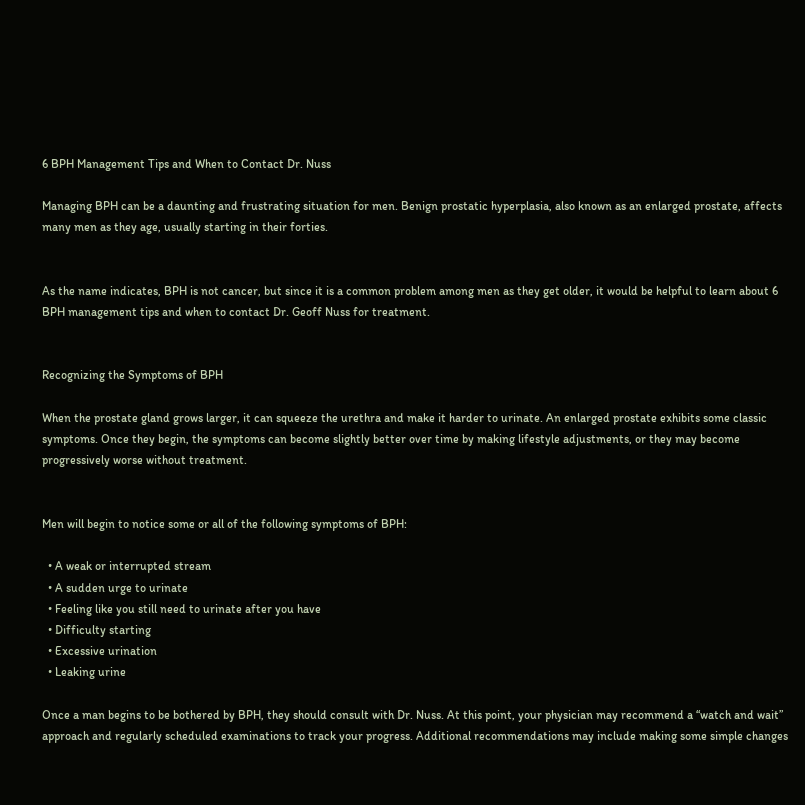6 BPH Management Tips and When to Contact Dr. Nuss

Managing BPH can be a daunting and frustrating situation for men. Benign prostatic hyperplasia, also known as an enlarged prostate, affects many men as they age, usually starting in their forties.


As the name indicates, BPH is not cancer, but since it is a common problem among men as they get older, it would be helpful to learn about 6 BPH management tips and when to contact Dr. Geoff Nuss for treatment.


Recognizing the Symptoms of BPH

When the prostate gland grows larger, it can squeeze the urethra and make it harder to urinate. An enlarged prostate exhibits some classic symptoms. Once they begin, the symptoms can become slightly better over time by making lifestyle adjustments, or they may become progressively worse without treatment.


Men will begin to notice some or all of the following symptoms of BPH:

  • A weak or interrupted stream
  • A sudden urge to urinate
  • Feeling like you still need to urinate after you have
  • Difficulty starting
  • Excessive urination
  • Leaking urine

Once a man begins to be bothered by BPH, they should consult with Dr. Nuss. At this point, your physician may recommend a “watch and wait” approach and regularly scheduled examinations to track your progress. Additional recommendations may include making some simple changes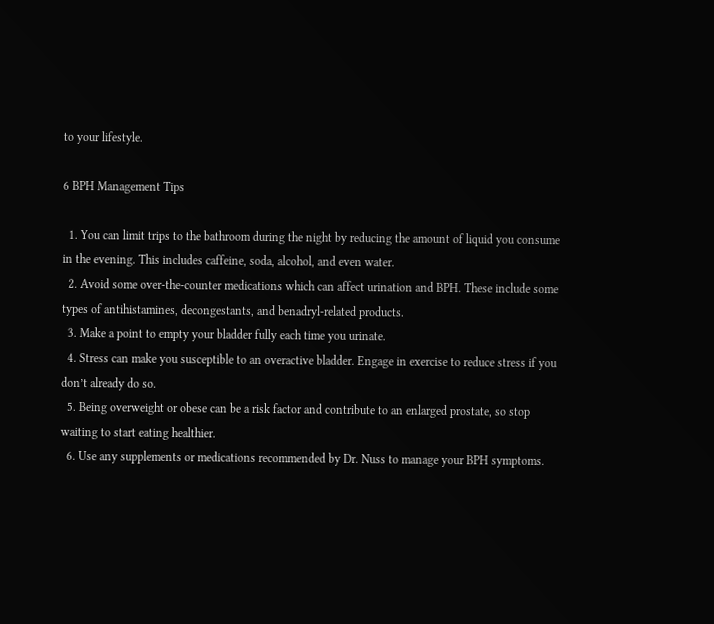to your lifestyle.

6 BPH Management Tips

  1. You can limit trips to the bathroom during the night by reducing the amount of liquid you consume in the evening. This includes caffeine, soda, alcohol, and even water.
  2. Avoid some over-the-counter medications which can affect urination and BPH. These include some types of antihistamines, decongestants, and benadryl-related products.
  3. Make a point to empty your bladder fully each time you urinate.
  4. Stress can make you susceptible to an overactive bladder. Engage in exercise to reduce stress if you don’t already do so.
  5. Being overweight or obese can be a risk factor and contribute to an enlarged prostate, so stop waiting to start eating healthier.
  6. Use any supplements or medications recommended by Dr. Nuss to manage your BPH symptoms.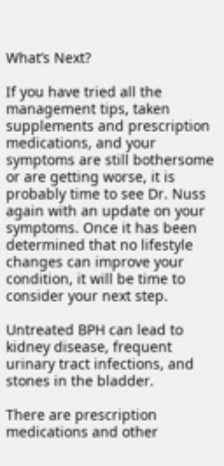What’s Next?

If you have tried all the management tips, taken supplements and prescription medications, and your symptoms are still bothersome or are getting worse, it is probably time to see Dr. Nuss again with an update on your symptoms. Once it has been determined that no lifestyle changes can improve your condition, it will be time to consider your next step.

Untreated BPH can lead to kidney disease, frequent urinary tract infections, and stones in the bladder.

There are prescription medications and other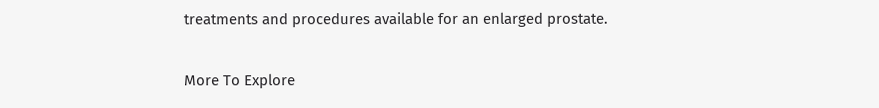treatments and procedures available for an enlarged prostate.

More To Explore